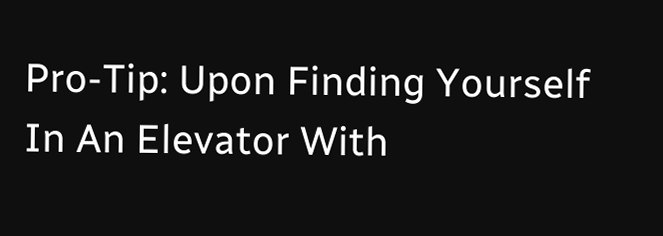Pro-Tip: Upon Finding Yourself In An Elevator With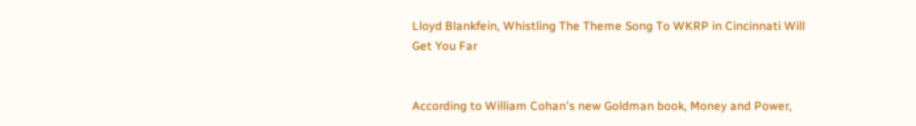Lloyd Blankfein, Whistling The Theme Song To WKRP in Cincinnati Will Get You Far


According to William Cohan's new Goldman book, Money and Power,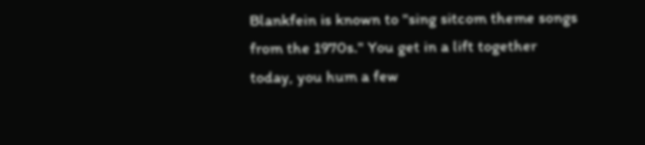Blankfein is known to "sing sitcom theme songs from the 1970s." You get in a lift together today, you hum a few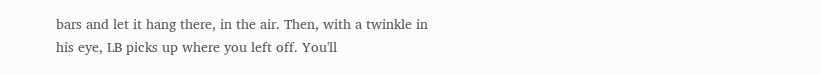bars and let it hang there, in the air. Then, with a twinkle in his eye, LB picks up where you left off. You'll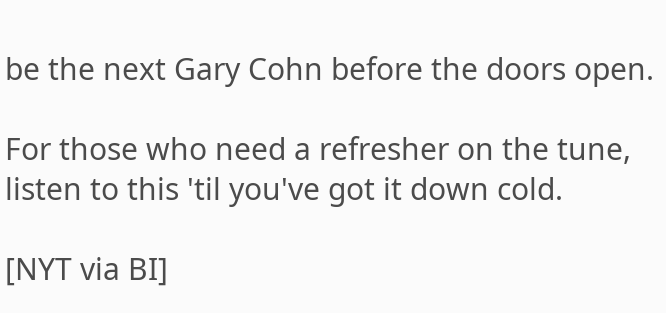be the next Gary Cohn before the doors open.

For those who need a refresher on the tune, listen to this 'til you've got it down cold.

[NYT via BI]